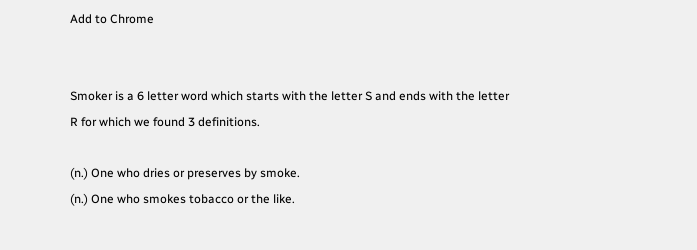Add to Chrome


Smoker is a 6 letter word which starts with the letter S and ends with the letter R for which we found 3 definitions.

(n.) One who dries or preserves by smoke.
(n.) One who smokes tobacco or the like.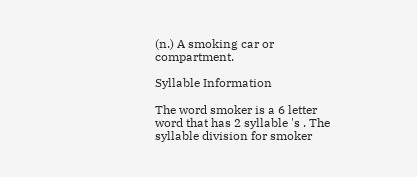(n.) A smoking car or compartment.

Syllable Information

The word smoker is a 6 letter word that has 2 syllable 's . The syllable division for smoker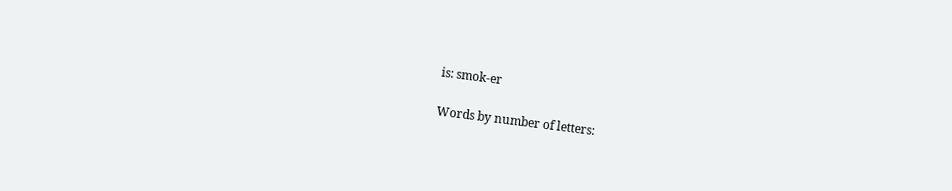is: smok-er

Words by number of letters: